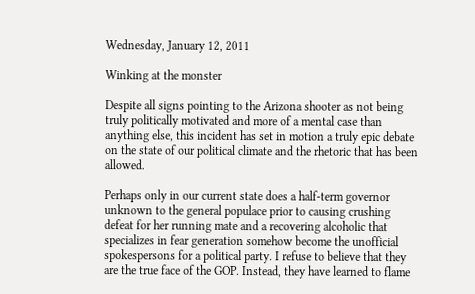Wednesday, January 12, 2011

Winking at the monster

Despite all signs pointing to the Arizona shooter as not being truly politically motivated and more of a mental case than anything else, this incident has set in motion a truly epic debate on the state of our political climate and the rhetoric that has been allowed.

Perhaps only in our current state does a half-term governor unknown to the general populace prior to causing crushing defeat for her running mate and a recovering alcoholic that specializes in fear generation somehow become the unofficial spokespersons for a political party. I refuse to believe that they are the true face of the GOP. Instead, they have learned to flame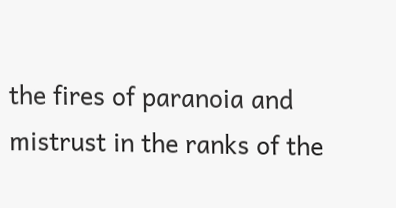the fires of paranoia and mistrust in the ranks of the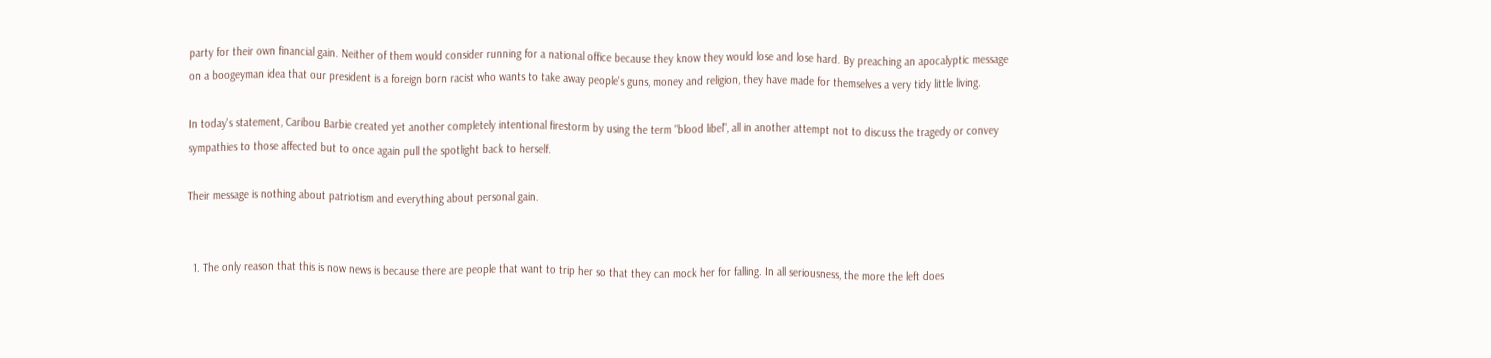party for their own financial gain. Neither of them would consider running for a national office because they know they would lose and lose hard. By preaching an apocalyptic message on a boogeyman idea that our president is a foreign born racist who wants to take away people's guns, money and religion, they have made for themselves a very tidy little living.

In today's statement, Caribou Barbie created yet another completely intentional firestorm by using the term "blood libel", all in another attempt not to discuss the tragedy or convey sympathies to those affected but to once again pull the spotlight back to herself.

Their message is nothing about patriotism and everything about personal gain.


  1. The only reason that this is now news is because there are people that want to trip her so that they can mock her for falling. In all seriousness, the more the left does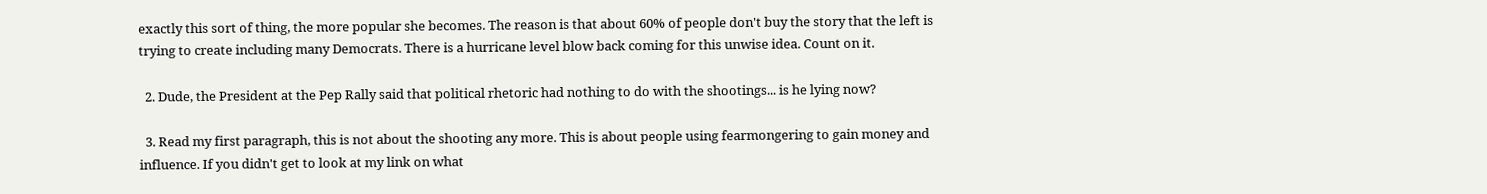exactly this sort of thing, the more popular she becomes. The reason is that about 60% of people don't buy the story that the left is trying to create including many Democrats. There is a hurricane level blow back coming for this unwise idea. Count on it.

  2. Dude, the President at the Pep Rally said that political rhetoric had nothing to do with the shootings... is he lying now?

  3. Read my first paragraph, this is not about the shooting any more. This is about people using fearmongering to gain money and influence. If you didn't get to look at my link on what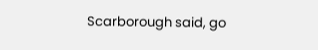Scarborough said, go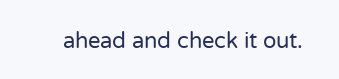ahead and check it out.